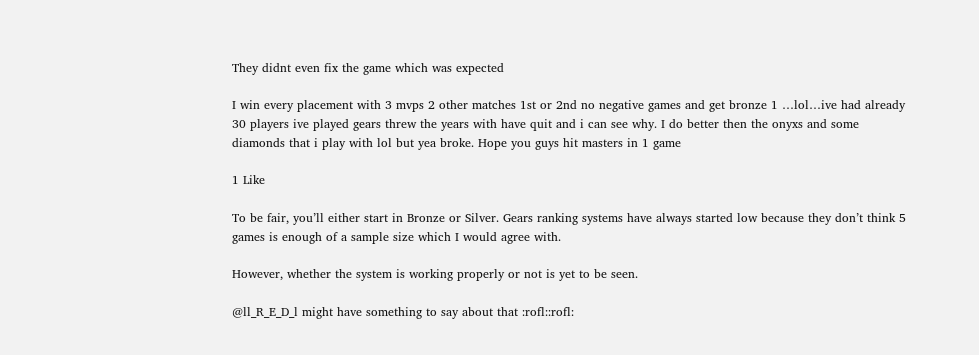They didnt even fix the game which was expected

I win every placement with 3 mvps 2 other matches 1st or 2nd no negative games and get bronze 1 …lol…ive had already 30 players ive played gears threw the years with have quit and i can see why. I do better then the onyxs and some diamonds that i play with lol but yea broke. Hope you guys hit masters in 1 game

1 Like

To be fair, you’ll either start in Bronze or Silver. Gears ranking systems have always started low because they don’t think 5 games is enough of a sample size which I would agree with.

However, whether the system is working properly or not is yet to be seen.

@ll_R_E_D_l might have something to say about that :rofl::rofl: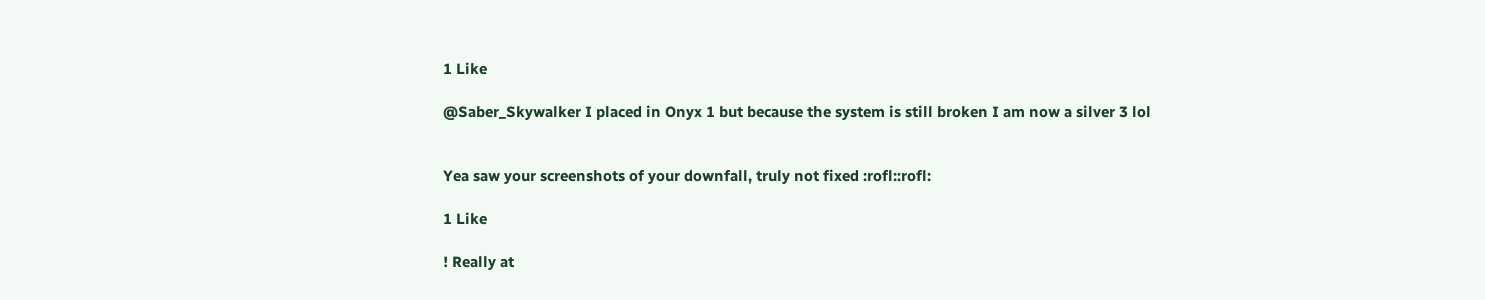1 Like

@Saber_Skywalker I placed in Onyx 1 but because the system is still broken I am now a silver 3 lol


Yea saw your screenshots of your downfall, truly not fixed :rofl::rofl:

1 Like

! Really at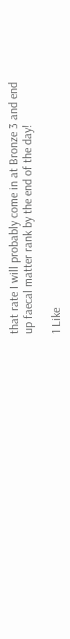that rate I will probably come in at Bronze 3 and end up faecal matter rank by the end of the day!

1 Like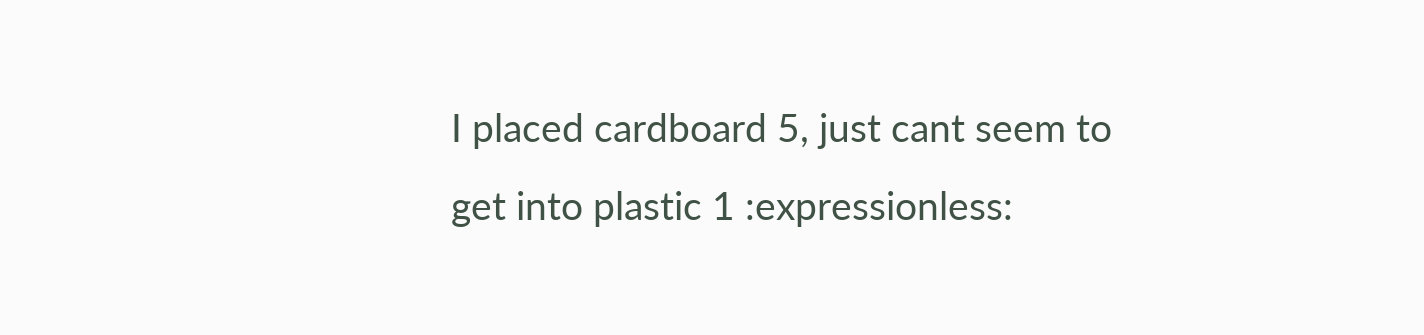I placed cardboard 5, just cant seem to get into plastic 1 :expressionless: